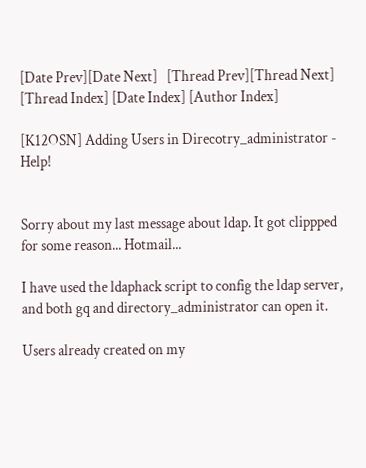[Date Prev][Date Next]   [Thread Prev][Thread Next]   [Thread Index] [Date Index] [Author Index]

[K12OSN] Adding Users in Direcotry_administrator - Help!


Sorry about my last message about ldap. It got clippped for some reason... Hotmail...

I have used the ldaphack script to config the ldap server, and both gq and directory_administrator can open it.

Users already created on my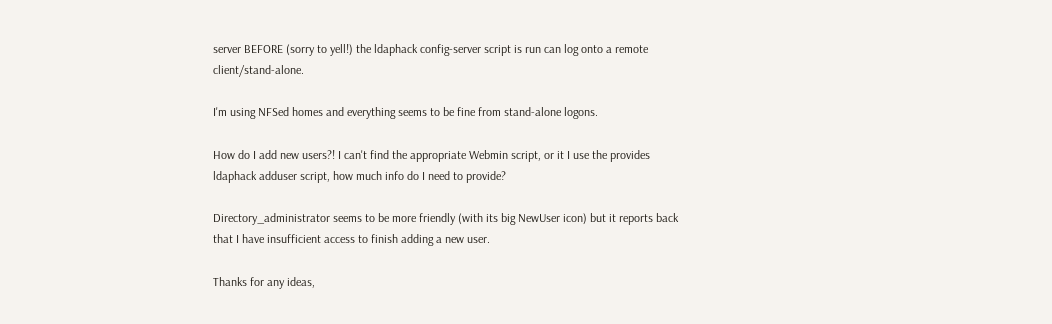server BEFORE (sorry to yell!) the ldaphack config-server script is run can log onto a remote client/stand-alone.

I'm using NFSed homes and everything seems to be fine from stand-alone logons.

How do I add new users?! I can't find the appropriate Webmin script, or it I use the provides ldaphack adduser script, how much info do I need to provide?

Directory_administrator seems to be more friendly (with its big NewUser icon) but it reports back that I have insufficient access to finish adding a new user.

Thanks for any ideas,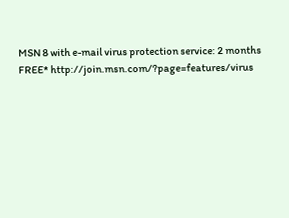MSN 8 with e-mail virus protection service: 2 months FREE* http://join.msn.com/?page=features/virus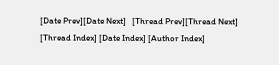[Date Prev][Date Next]   [Thread Prev][Thread Next]   [Thread Index] [Date Index] [Author Index]